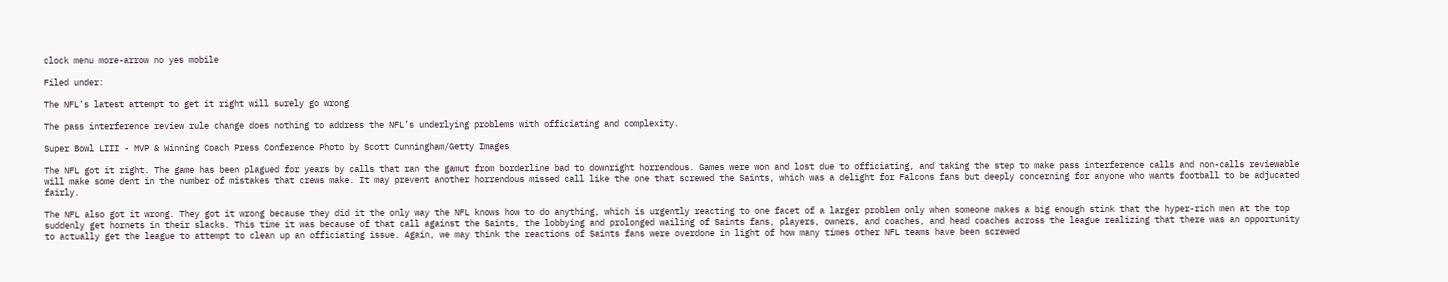clock menu more-arrow no yes mobile

Filed under:

The NFL’s latest attempt to get it right will surely go wrong

The pass interference review rule change does nothing to address the NFL’s underlying problems with officiating and complexity.

Super Bowl LIII - MVP & Winning Coach Press Conference Photo by Scott Cunningham/Getty Images

The NFL got it right. The game has been plagued for years by calls that ran the gamut from borderline bad to downright horrendous. Games were won and lost due to officiating, and taking the step to make pass interference calls and non-calls reviewable will make some dent in the number of mistakes that crews make. It may prevent another horrendous missed call like the one that screwed the Saints, which was a delight for Falcons fans but deeply concerning for anyone who wants football to be adjucated fairly.

The NFL also got it wrong. They got it wrong because they did it the only way the NFL knows how to do anything, which is urgently reacting to one facet of a larger problem only when someone makes a big enough stink that the hyper-rich men at the top suddenly get hornets in their slacks. This time it was because of that call against the Saints, the lobbying and prolonged wailing of Saints fans, players, owners, and coaches, and head coaches across the league realizing that there was an opportunity to actually get the league to attempt to clean up an officiating issue. Again, we may think the reactions of Saints fans were overdone in light of how many times other NFL teams have been screwed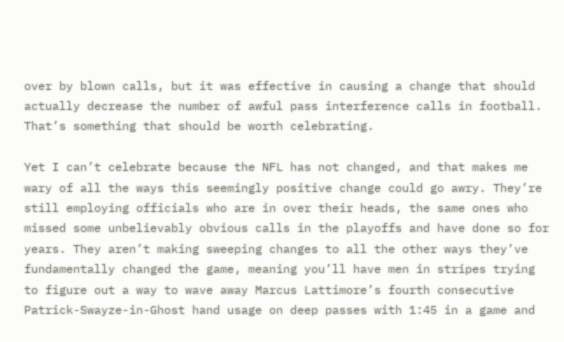over by blown calls, but it was effective in causing a change that should actually decrease the number of awful pass interference calls in football. That’s something that should be worth celebrating.

Yet I can’t celebrate because the NFL has not changed, and that makes me wary of all the ways this seemingly positive change could go awry. They’re still employing officials who are in over their heads, the same ones who missed some unbelievably obvious calls in the playoffs and have done so for years. They aren’t making sweeping changes to all the other ways they’ve fundamentally changed the game, meaning you’ll have men in stripes trying to figure out a way to wave away Marcus Lattimore’s fourth consecutive Patrick-Swayze-in-Ghost hand usage on deep passes with 1:45 in a game and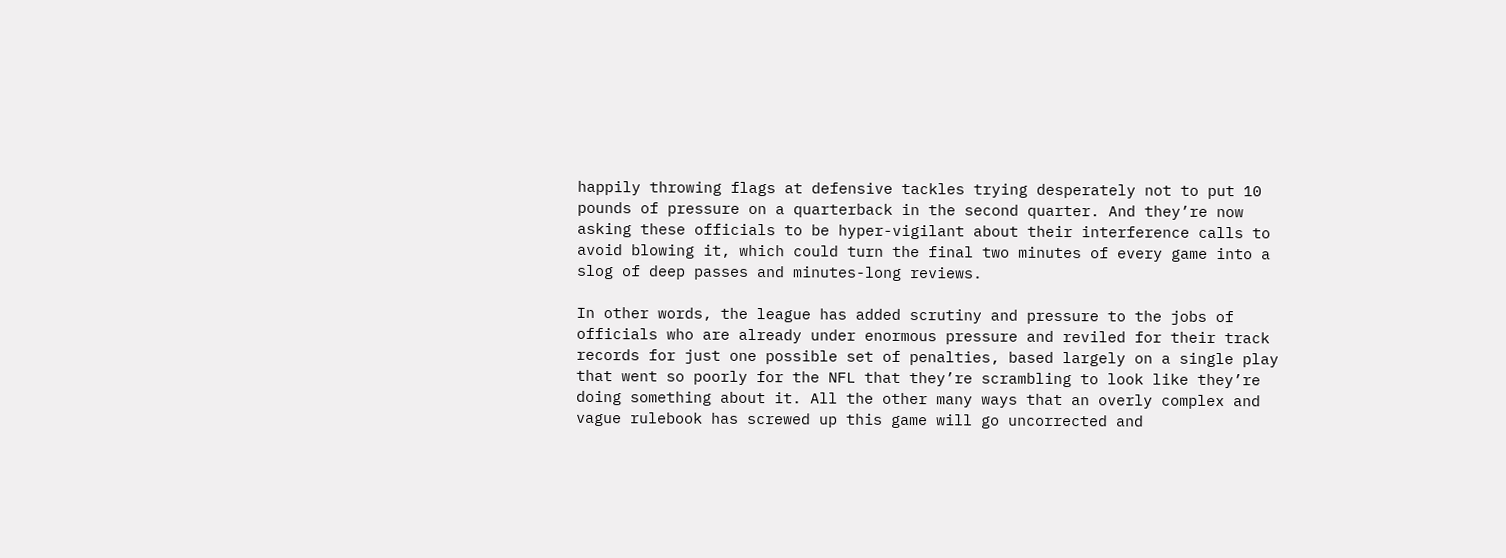happily throwing flags at defensive tackles trying desperately not to put 10 pounds of pressure on a quarterback in the second quarter. And they’re now asking these officials to be hyper-vigilant about their interference calls to avoid blowing it, which could turn the final two minutes of every game into a slog of deep passes and minutes-long reviews.

In other words, the league has added scrutiny and pressure to the jobs of officials who are already under enormous pressure and reviled for their track records for just one possible set of penalties, based largely on a single play that went so poorly for the NFL that they’re scrambling to look like they’re doing something about it. All the other many ways that an overly complex and vague rulebook has screwed up this game will go uncorrected and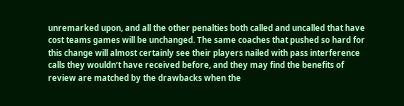unremarked upon, and all the other penalties both called and uncalled that have cost teams games will be unchanged. The same coaches that pushed so hard for this change will almost certainly see their players nailed with pass interference calls they wouldn’t have received before, and they may find the benefits of review are matched by the drawbacks when the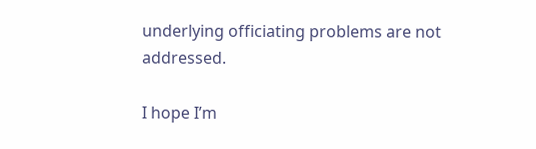underlying officiating problems are not addressed.

I hope I’m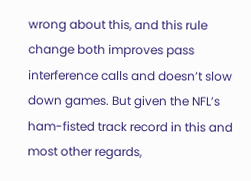wrong about this, and this rule change both improves pass interference calls and doesn’t slow down games. But given the NFL’s ham-fisted track record in this and most other regards,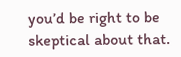you’d be right to be skeptical about that.